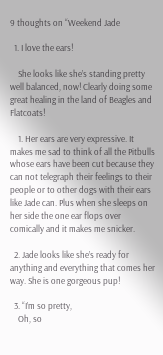9 thoughts on “Weekend Jade

  1. I love the ears!

    She looks like she’s standing pretty well balanced, now! Clearly doing some great healing in the land of Beagles and Flatcoats!

    1. Her ears are very expressive. It makes me sad to think of all the Pitbulls whose ears have been cut because they can not telegraph their feelings to their people or to other dogs with their ears like Jade can. Plus when she sleeps on her side the one ear flops over comically and it makes me snicker.

  2. Jade looks like she’s ready for anything and everything that comes her way. She is one gorgeous pup!

  3. “I’m so pretty,
    Oh, so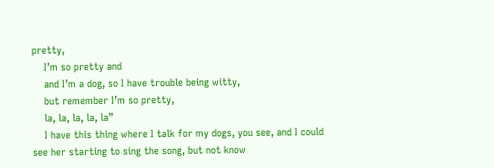pretty,
    I’m so pretty and
    and I’m a dog, so I have trouble being witty,
    but remember I’m so pretty,
    la, la, la, la, la”
    I have this thing where I talk for my dogs, you see, and I could see her starting to sing the song, but not know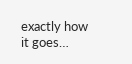exactly how it goes…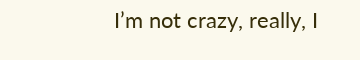I’m not crazy, really, I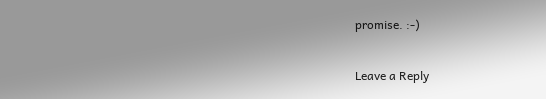promise. :-)

Leave a Reply